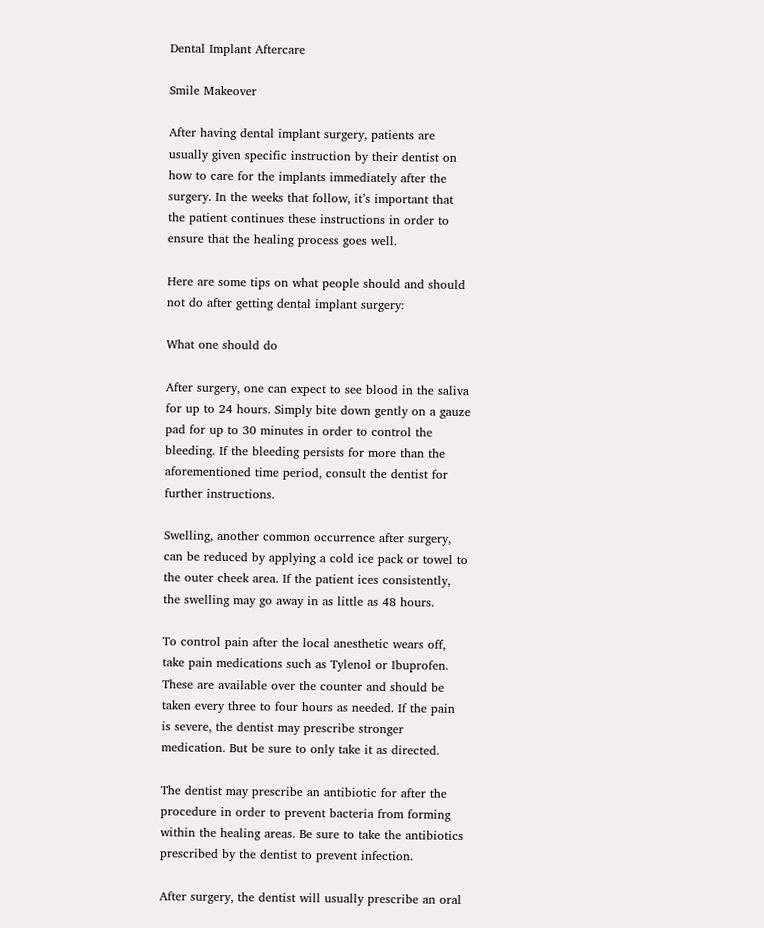Dental Implant Aftercare

Smile Makeover

After having dental implant surgery, patients are usually given specific instruction by their dentist on how to care for the implants immediately after the surgery. In the weeks that follow, it’s important that the patient continues these instructions in order to ensure that the healing process goes well.

Here are some tips on what people should and should not do after getting dental implant surgery:

What one should do

After surgery, one can expect to see blood in the saliva for up to 24 hours. Simply bite down gently on a gauze pad for up to 30 minutes in order to control the bleeding. If the bleeding persists for more than the aforementioned time period, consult the dentist for further instructions.

Swelling, another common occurrence after surgery, can be reduced by applying a cold ice pack or towel to the outer cheek area. If the patient ices consistently, the swelling may go away in as little as 48 hours.

To control pain after the local anesthetic wears off, take pain medications such as Tylenol or Ibuprofen. These are available over the counter and should be taken every three to four hours as needed. If the pain is severe, the dentist may prescribe stronger medication. But be sure to only take it as directed.

The dentist may prescribe an antibiotic for after the procedure in order to prevent bacteria from forming within the healing areas. Be sure to take the antibiotics prescribed by the dentist to prevent infection.

After surgery, the dentist will usually prescribe an oral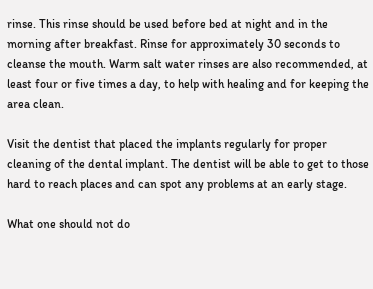rinse. This rinse should be used before bed at night and in the morning after breakfast. Rinse for approximately 30 seconds to cleanse the mouth. Warm salt water rinses are also recommended, at least four or five times a day, to help with healing and for keeping the area clean.

Visit the dentist that placed the implants regularly for proper cleaning of the dental implant. The dentist will be able to get to those hard to reach places and can spot any problems at an early stage.

What one should not do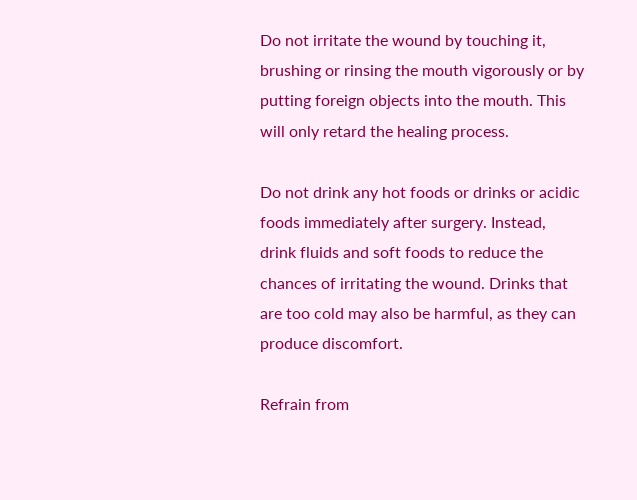Do not irritate the wound by touching it, brushing or rinsing the mouth vigorously or by putting foreign objects into the mouth. This will only retard the healing process.

Do not drink any hot foods or drinks or acidic foods immediately after surgery. Instead, drink fluids and soft foods to reduce the chances of irritating the wound. Drinks that are too cold may also be harmful, as they can produce discomfort.

Refrain from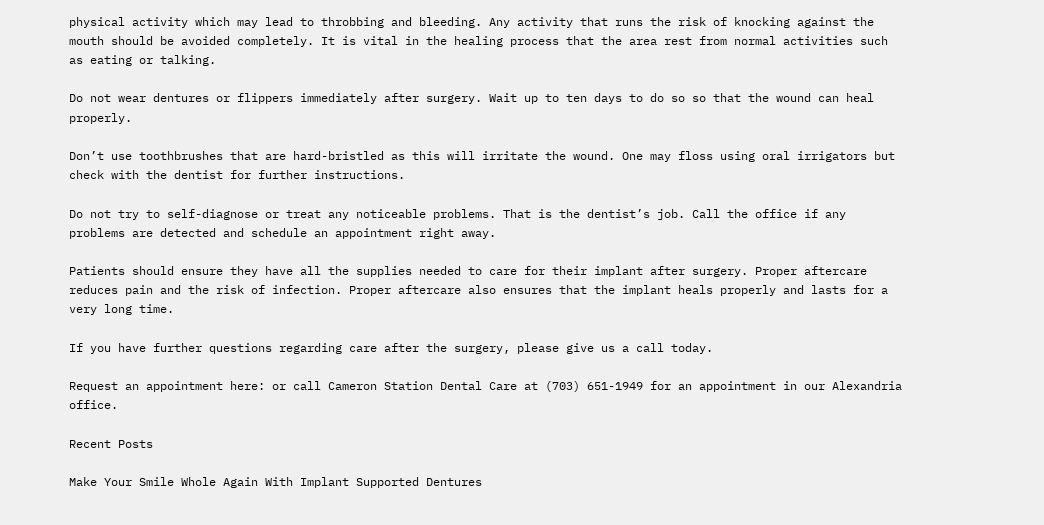physical activity which may lead to throbbing and bleeding. Any activity that runs the risk of knocking against the mouth should be avoided completely. It is vital in the healing process that the area rest from normal activities such as eating or talking.

Do not wear dentures or flippers immediately after surgery. Wait up to ten days to do so so that the wound can heal properly.

Don’t use toothbrushes that are hard-bristled as this will irritate the wound. One may floss using oral irrigators but check with the dentist for further instructions.

Do not try to self-diagnose or treat any noticeable problems. That is the dentist’s job. Call the office if any problems are detected and schedule an appointment right away.

Patients should ensure they have all the supplies needed to care for their implant after surgery. Proper aftercare reduces pain and the risk of infection. Proper aftercare also ensures that the implant heals properly and lasts for a very long time.

If you have further questions regarding care after the surgery, please give us a call today.

Request an appointment here: or call Cameron Station Dental Care at (703) 651-1949 for an appointment in our Alexandria office.

Recent Posts

Make Your Smile Whole Again With Implant Supported Dentures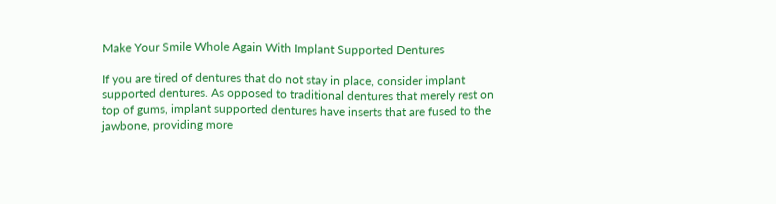Make Your Smile Whole Again With Implant Supported Dentures

If you are tired of dentures that do not stay in place, consider implant supported dentures. As opposed to traditional dentures that merely rest on top of gums, implant supported dentures have inserts that are fused to the jawbone, providing more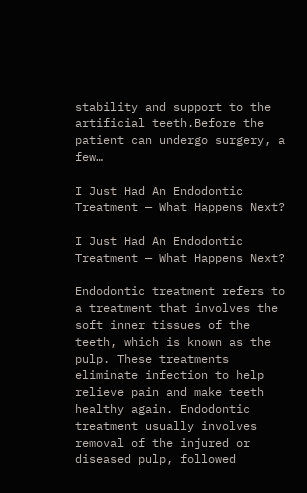stability and support to the artificial teeth.Before the patient can undergo surgery, a few…

I Just Had An Endodontic Treatment — What Happens Next?

I Just Had An Endodontic Treatment — What Happens Next?

Endodontic treatment refers to a treatment that involves the soft inner tissues of the teeth, which is known as the pulp. These treatments eliminate infection to help relieve pain and make teeth healthy again. Endodontic treatment usually involves removal of the injured or diseased pulp, followed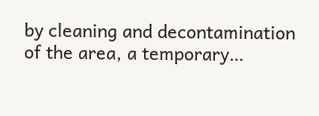by cleaning and decontamination of the area, a temporary…